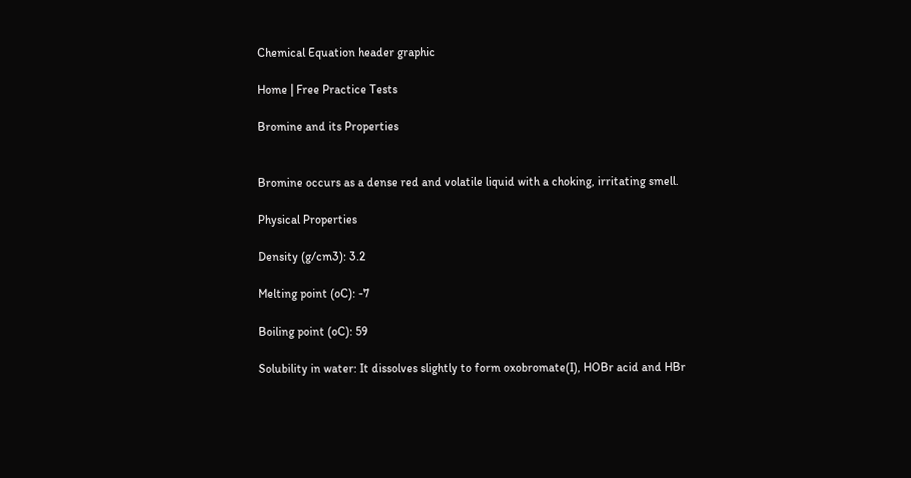Chemical Equation header graphic

Home | Free Practice Tests

Bromine and its Properties


Bromine occurs as a dense red and volatile liquid with a choking, irritating smell.

Physical Properties

Density (g/cm3): 3.2

Melting point (oC): -7

Boiling point (oC): 59

Solubility in water: It dissolves slightly to form oxobromate(I), HOBr acid and HBr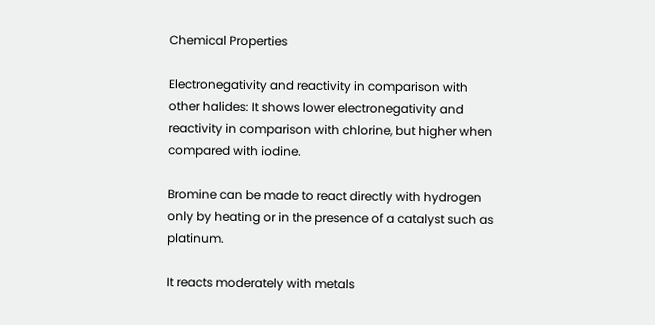Chemical Properties

Electronegativity and reactivity in comparison with other halides: It shows lower electronegativity and reactivity in comparison with chlorine, but higher when compared with iodine.

Bromine can be made to react directly with hydrogen only by heating or in the presence of a catalyst such as platinum.

It reacts moderately with metals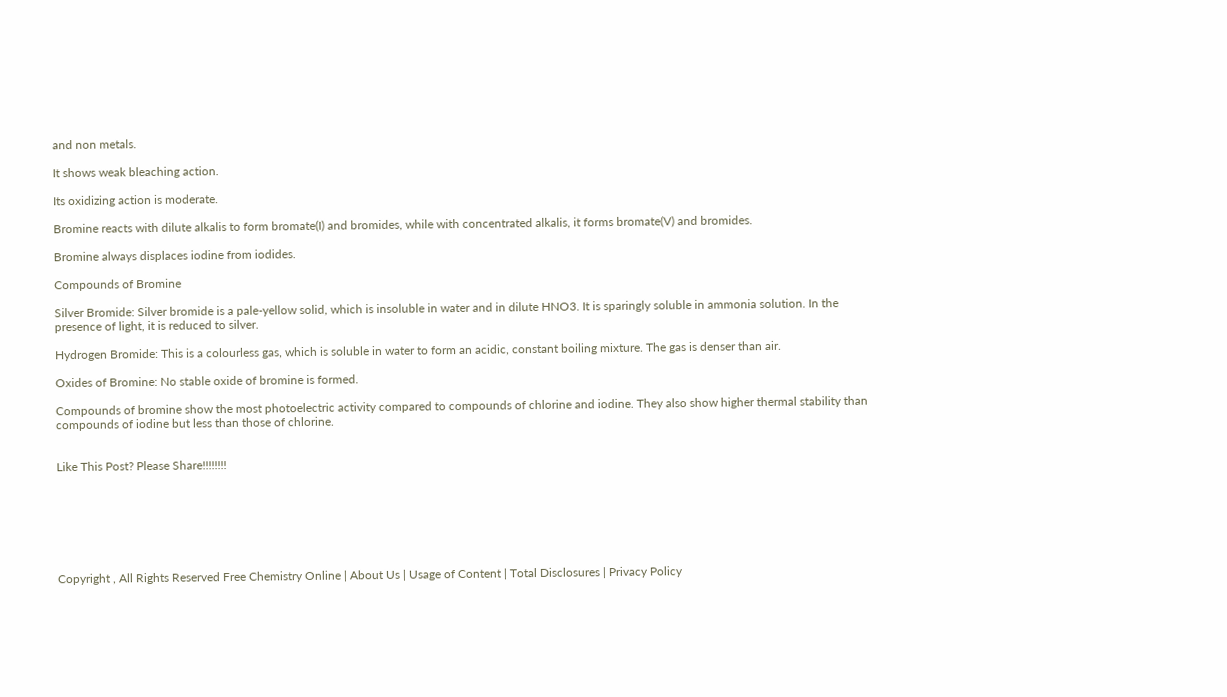and non metals.

It shows weak bleaching action.

Its oxidizing action is moderate.

Bromine reacts with dilute alkalis to form bromate(I) and bromides, while with concentrated alkalis, it forms bromate(V) and bromides.

Bromine always displaces iodine from iodides.

Compounds of Bromine

Silver Bromide: Silver bromide is a pale-yellow solid, which is insoluble in water and in dilute HNO3. It is sparingly soluble in ammonia solution. In the presence of light, it is reduced to silver.

Hydrogen Bromide: This is a colourless gas, which is soluble in water to form an acidic, constant boiling mixture. The gas is denser than air.

Oxides of Bromine: No stable oxide of bromine is formed.

Compounds of bromine show the most photoelectric activity compared to compounds of chlorine and iodine. They also show higher thermal stability than compounds of iodine but less than those of chlorine.


Like This Post? Please Share!!!!!!!!







Copyright , All Rights Reserved Free Chemistry Online | About Us | Usage of Content | Total Disclosures | Privacy Policy